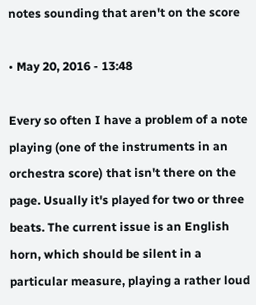notes sounding that aren't on the score

• May 20, 2016 - 13:48

Every so often I have a problem of a note playing (one of the instruments in an orchestra score) that isn't there on the page. Usually it's played for two or three beats. The current issue is an English horn, which should be silent in a particular measure, playing a rather loud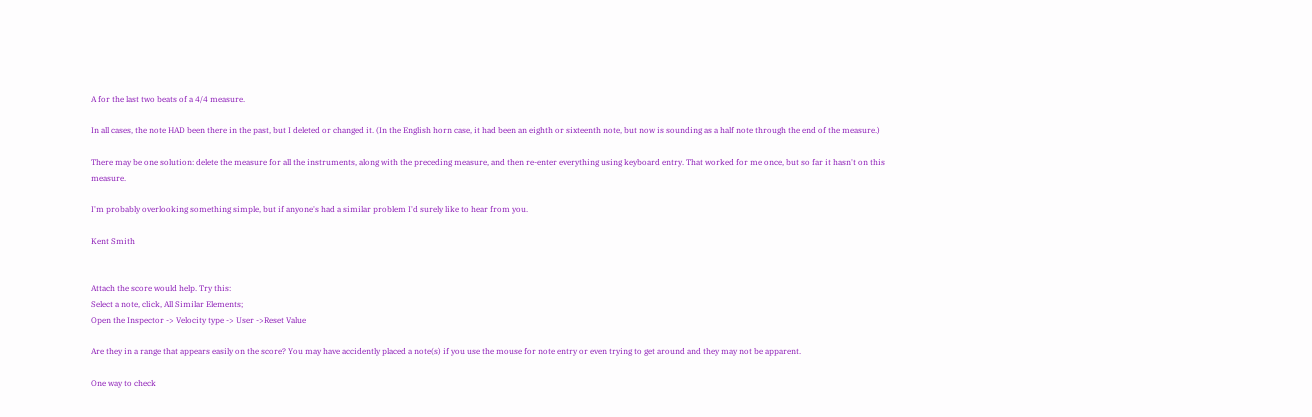A for the last two beats of a 4/4 measure.

In all cases, the note HAD been there in the past, but I deleted or changed it. (In the English horn case, it had been an eighth or sixteenth note, but now is sounding as a half note through the end of the measure.)

There may be one solution: delete the measure for all the instruments, along with the preceding measure, and then re-enter everything using keyboard entry. That worked for me once, but so far it hasn't on this measure.

I'm probably overlooking something simple, but if anyone's had a similar problem I'd surely like to hear from you.

Kent Smith


Attach the score would help. Try this:
Select a note, click, All Similar Elements;
Open the Inspector -> Velocity type -> User ->Reset Value

Are they in a range that appears easily on the score? You may have accidently placed a note(s) if you use the mouse for note entry or even trying to get around and they may not be apparent.

One way to check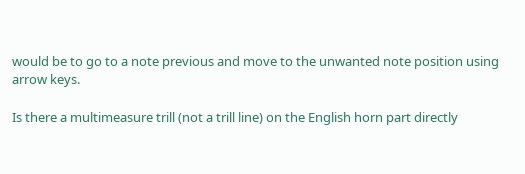would be to go to a note previous and move to the unwanted note position using arrow keys.

Is there a multimeasure trill (not a trill line) on the English horn part directly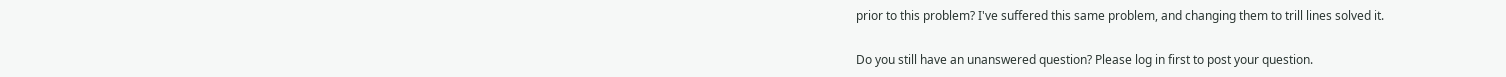prior to this problem? I've suffered this same problem, and changing them to trill lines solved it.

Do you still have an unanswered question? Please log in first to post your question.